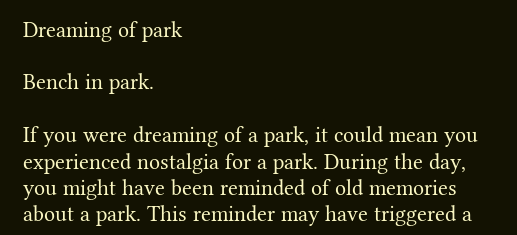Dreaming of park

Bench in park.

If you were dreaming of a park, it could mean you experienced nostalgia for a park. During the day, you might have been reminded of old memories about a park. This reminder may have triggered a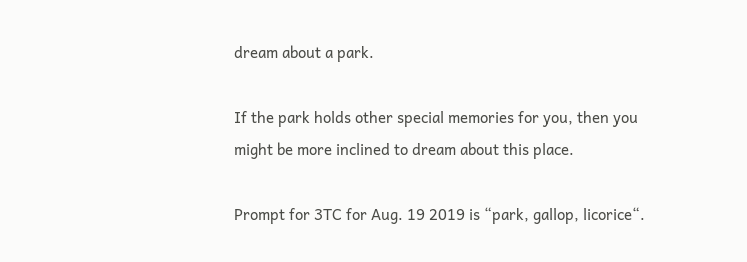dream about a park.

If the park holds other special memories for you, then you might be more inclined to dream about this place.

Prompt for 3TC for Aug. 19 2019 is “park, gallop, licorice“.